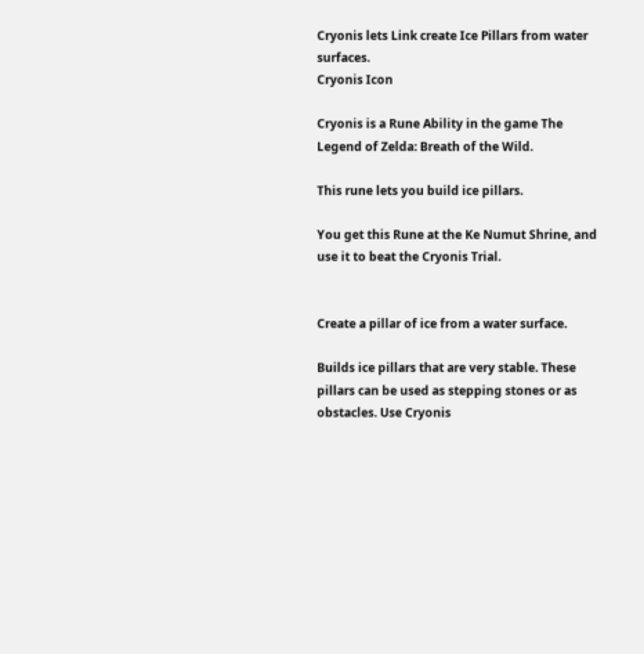Cryonis lets Link create Ice Pillars from water surfaces.
Cryonis Icon

Cryonis is a Rune Ability in the game The Legend of Zelda: Breath of the Wild.

This rune lets you build ice pillars.

You get this Rune at the Ke Numut Shrine, and use it to beat the Cryonis Trial.


Create a pillar of ice from a water surface.

Builds ice pillars that are very stable. These pillars can be used as stepping stones or as obstacles. Use Cryonis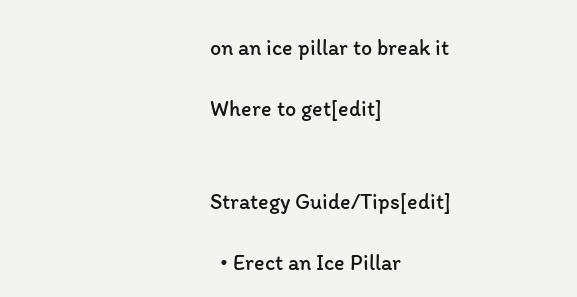on an ice pillar to break it

Where to get[edit]


Strategy Guide/Tips[edit]

  • Erect an Ice Pillar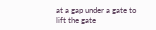at a gap under a gate to lift the gate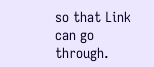so that Link can go through.